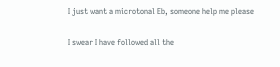I just want a microtonal Eb, someone help me please

I swear I have followed all the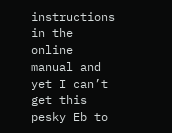instructions in the online manual and yet I can’t get this pesky Eb to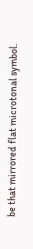be that mirrored flat microtonal symbol.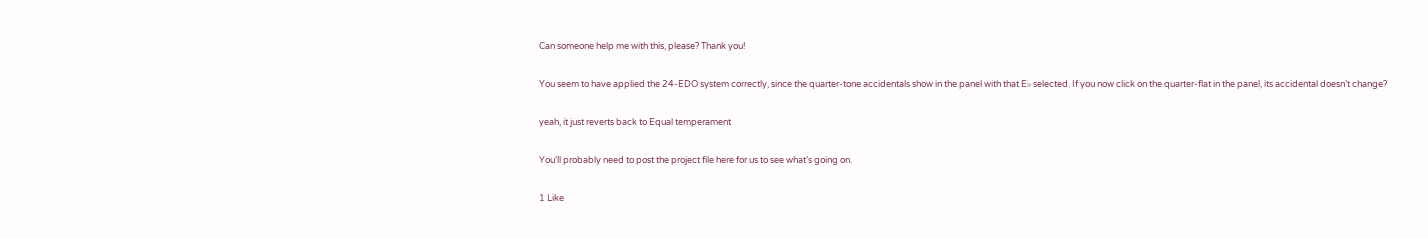Can someone help me with this, please? Thank you!

You seem to have applied the 24-EDO system correctly, since the quarter-tone accidentals show in the panel with that E♭ selected. If you now click on the quarter-flat in the panel, its accidental doesn’t change?

yeah, it just reverts back to Equal temperament

You’ll probably need to post the project file here for us to see what’s going on.

1 Like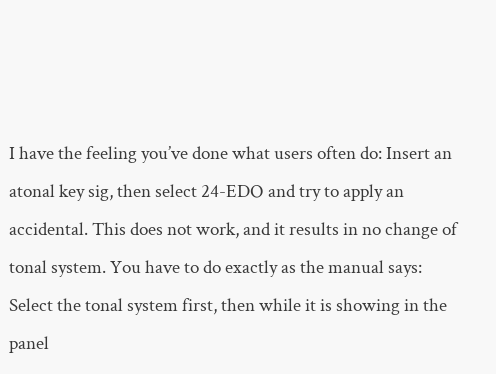I have the feeling you’ve done what users often do: Insert an atonal key sig, then select 24-EDO and try to apply an accidental. This does not work, and it results in no change of tonal system. You have to do exactly as the manual says: Select the tonal system first, then while it is showing in the panel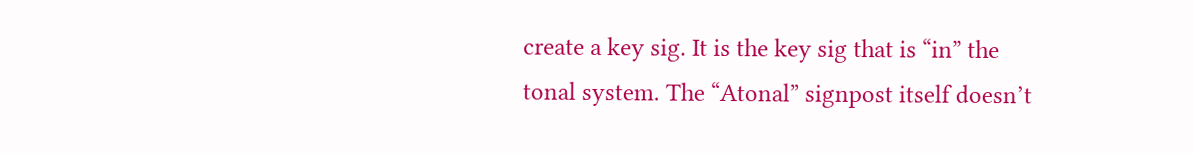create a key sig. It is the key sig that is “in” the tonal system. The “Atonal” signpost itself doesn’t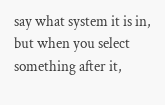say what system it is in, but when you select something after it,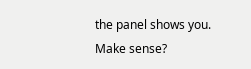the panel shows you. Make sense?